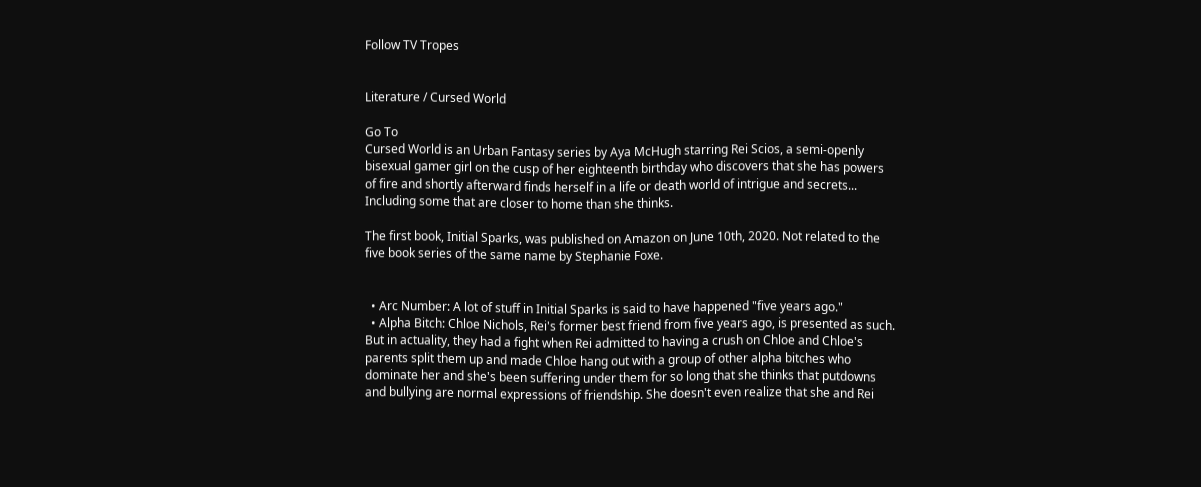Follow TV Tropes


Literature / Cursed World

Go To
Cursed World is an Urban Fantasy series by Aya McHugh starring Rei Scios, a semi-openly bisexual gamer girl on the cusp of her eighteenth birthday who discovers that she has powers of fire and shortly afterward finds herself in a life or death world of intrigue and secrets... Including some that are closer to home than she thinks.

The first book, Initial Sparks, was published on Amazon on June 10th, 2020. Not related to the five book series of the same name by Stephanie Foxe.


  • Arc Number: A lot of stuff in Initial Sparks is said to have happened "five years ago."
  • Alpha Bitch: Chloe Nichols, Rei's former best friend from five years ago, is presented as such. But in actuality, they had a fight when Rei admitted to having a crush on Chloe and Chloe's parents split them up and made Chloe hang out with a group of other alpha bitches who dominate her and she's been suffering under them for so long that she thinks that putdowns and bullying are normal expressions of friendship. She doesn't even realize that she and Rei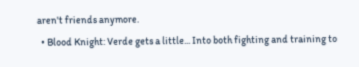aren't friends anymore.
  • Blood Knight: Verde gets a little... Into both fighting and training to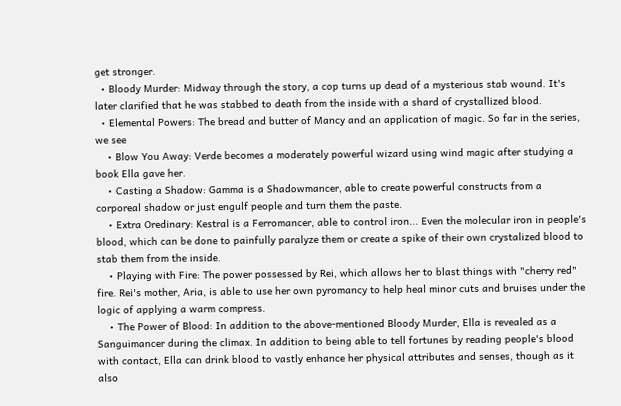get stronger.
  • Bloody Murder: Midway through the story, a cop turns up dead of a mysterious stab wound. It's later clarified that he was stabbed to death from the inside with a shard of crystallized blood.
  • Elemental Powers: The bread and butter of Mancy and an application of magic. So far in the series, we see
    • Blow You Away: Verde becomes a moderately powerful wizard using wind magic after studying a book Ella gave her.
    • Casting a Shadow: Gamma is a Shadowmancer, able to create powerful constructs from a corporeal shadow or just engulf people and turn them the paste.
    • Extra Oredinary: Kestral is a Ferromancer, able to control iron... Even the molecular iron in people's blood, which can be done to painfully paralyze them or create a spike of their own crystalized blood to stab them from the inside.
    • Playing with Fire: The power possessed by Rei, which allows her to blast things with "cherry red" fire. Rei's mother, Aria, is able to use her own pyromancy to help heal minor cuts and bruises under the logic of applying a warm compress.
    • The Power of Blood: In addition to the above-mentioned Bloody Murder, Ella is revealed as a Sanguimancer during the climax. In addition to being able to tell fortunes by reading people's blood with contact, Ella can drink blood to vastly enhance her physical attributes and senses, though as it also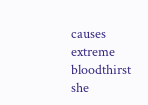causes extreme bloodthirst she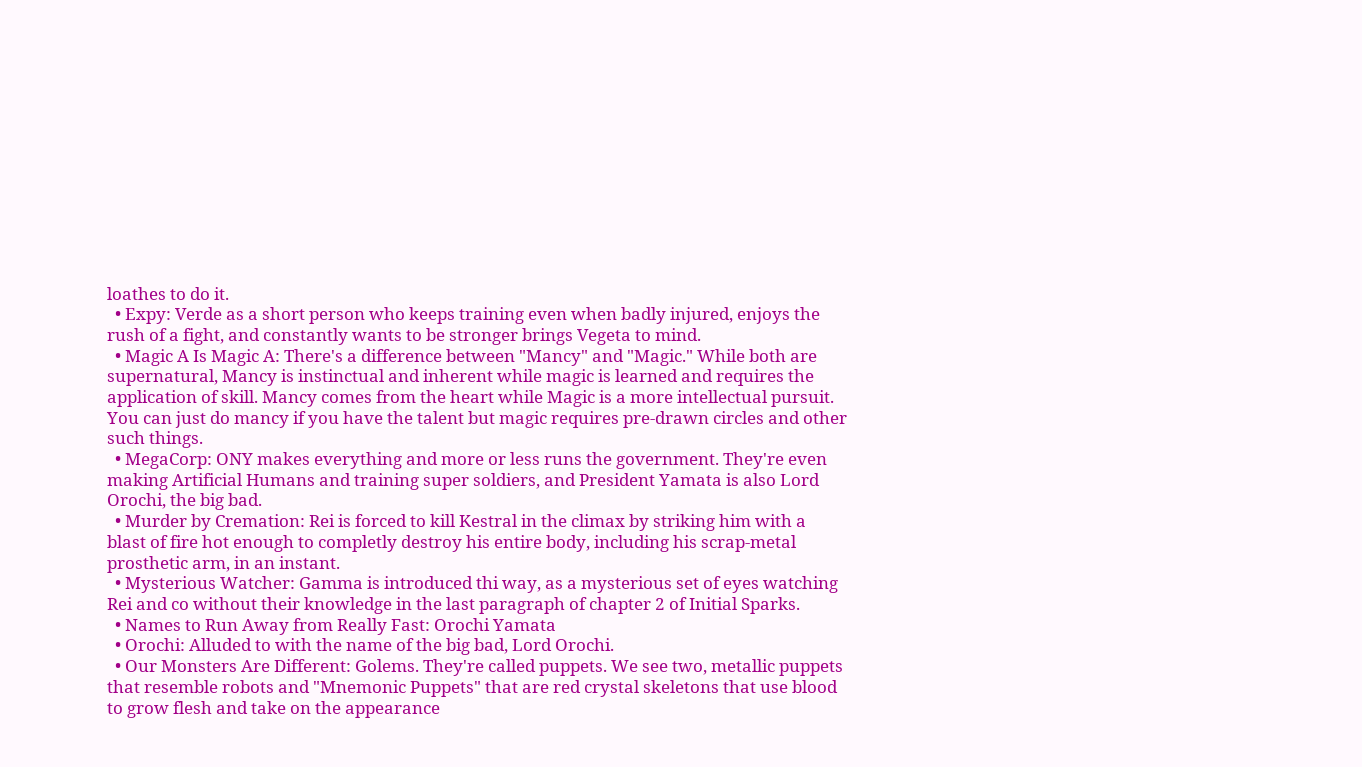loathes to do it.
  • Expy: Verde as a short person who keeps training even when badly injured, enjoys the rush of a fight, and constantly wants to be stronger brings Vegeta to mind.
  • Magic A Is Magic A: There's a difference between "Mancy" and "Magic." While both are supernatural, Mancy is instinctual and inherent while magic is learned and requires the application of skill. Mancy comes from the heart while Magic is a more intellectual pursuit. You can just do mancy if you have the talent but magic requires pre-drawn circles and other such things.
  • MegaCorp: ONY makes everything and more or less runs the government. They're even making Artificial Humans and training super soldiers, and President Yamata is also Lord Orochi, the big bad.
  • Murder by Cremation: Rei is forced to kill Kestral in the climax by striking him with a blast of fire hot enough to completly destroy his entire body, including his scrap-metal prosthetic arm, in an instant.
  • Mysterious Watcher: Gamma is introduced thi way, as a mysterious set of eyes watching Rei and co without their knowledge in the last paragraph of chapter 2 of Initial Sparks.
  • Names to Run Away from Really Fast: Orochi Yamata
  • Orochi: Alluded to with the name of the big bad, Lord Orochi.
  • Our Monsters Are Different: Golems. They're called puppets. We see two, metallic puppets that resemble robots and "Mnemonic Puppets" that are red crystal skeletons that use blood to grow flesh and take on the appearance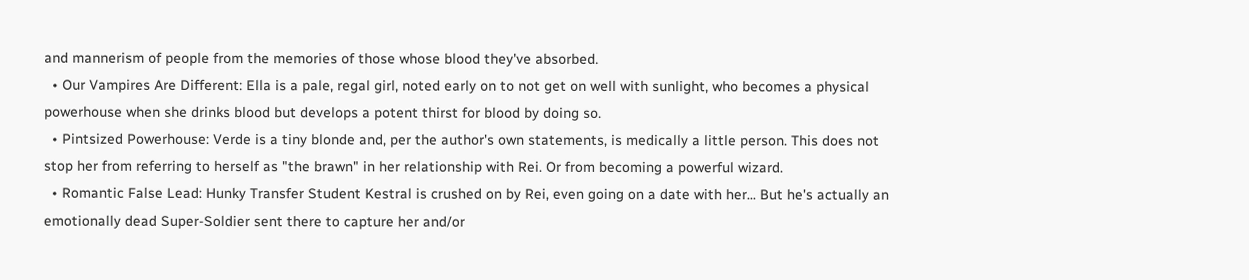and mannerism of people from the memories of those whose blood they've absorbed.
  • Our Vampires Are Different: Ella is a pale, regal girl, noted early on to not get on well with sunlight, who becomes a physical powerhouse when she drinks blood but develops a potent thirst for blood by doing so.
  • Pintsized Powerhouse: Verde is a tiny blonde and, per the author's own statements, is medically a little person. This does not stop her from referring to herself as "the brawn" in her relationship with Rei. Or from becoming a powerful wizard.
  • Romantic False Lead: Hunky Transfer Student Kestral is crushed on by Rei, even going on a date with her... But he's actually an emotionally dead Super-Soldier sent there to capture her and/or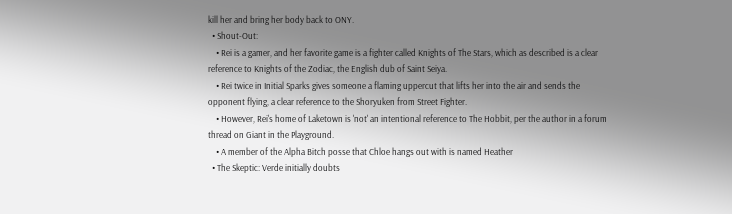kill her and bring her body back to ONY.
  • Shout-Out:
    • Rei is a gamer, and her favorite game is a fighter called Knights of The Stars, which as described is a clear reference to Knights of the Zodiac, the English dub of Saint Seiya.
    • Rei twice in Initial Sparks gives someone a flaming uppercut that lifts her into the air and sends the opponent flying, a clear reference to the Shoryuken from Street Fighter.
    • However, Rei's home of Laketown is 'not' an intentional reference to The Hobbit, per the author in a forum thread on Giant in the Playground.
    • A member of the Alpha Bitch posse that Chloe hangs out with is named Heather
  • The Skeptic: Verde initially doubts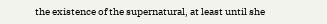the existence of the supernatural, at least until she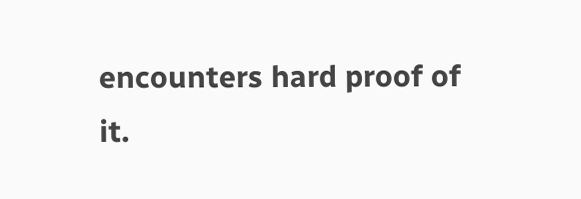encounters hard proof of it.